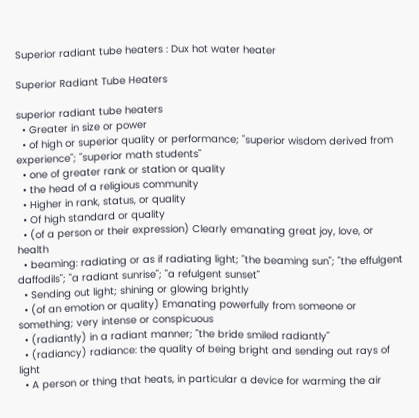Superior radiant tube heaters : Dux hot water heater

Superior Radiant Tube Heaters

superior radiant tube heaters
  • Greater in size or power
  • of high or superior quality or performance; "superior wisdom derived from experience"; "superior math students"
  • one of greater rank or station or quality
  • the head of a religious community
  • Higher in rank, status, or quality
  • Of high standard or quality
  • (of a person or their expression) Clearly emanating great joy, love, or health
  • beaming: radiating or as if radiating light; "the beaming sun"; "the effulgent daffodils"; "a radiant sunrise"; "a refulgent sunset"
  • Sending out light; shining or glowing brightly
  • (of an emotion or quality) Emanating powerfully from someone or something; very intense or conspicuous
  • (radiantly) in a radiant manner; "the bride smiled radiantly"
  • (radiancy) radiance: the quality of being bright and sending out rays of light
  • A person or thing that heats, in particular a device for warming the air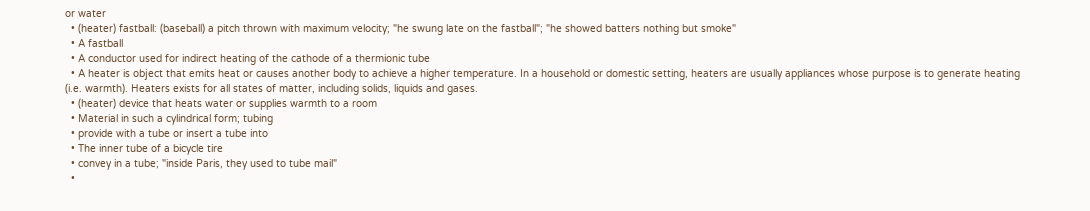or water
  • (heater) fastball: (baseball) a pitch thrown with maximum velocity; "he swung late on the fastball"; "he showed batters nothing but smoke"
  • A fastball
  • A conductor used for indirect heating of the cathode of a thermionic tube
  • A heater is object that emits heat or causes another body to achieve a higher temperature. In a household or domestic setting, heaters are usually appliances whose purpose is to generate heating (i.e. warmth). Heaters exists for all states of matter, including solids, liquids and gases.
  • (heater) device that heats water or supplies warmth to a room
  • Material in such a cylindrical form; tubing
  • provide with a tube or insert a tube into
  • The inner tube of a bicycle tire
  • convey in a tube; "inside Paris, they used to tube mail"
  •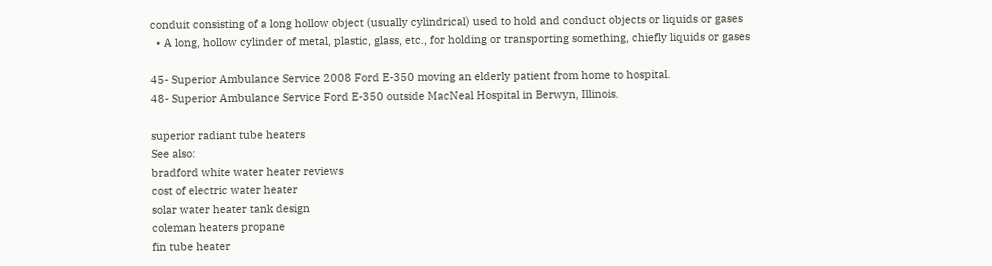conduit consisting of a long hollow object (usually cylindrical) used to hold and conduct objects or liquids or gases
  • A long, hollow cylinder of metal, plastic, glass, etc., for holding or transporting something, chiefly liquids or gases

45- Superior Ambulance Service 2008 Ford E-350 moving an elderly patient from home to hospital.
48- Superior Ambulance Service Ford E-350 outside MacNeal Hospital in Berwyn, Illinois.

superior radiant tube heaters
See also:
bradford white water heater reviews
cost of electric water heater
solar water heater tank design
coleman heaters propane
fin tube heater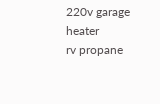220v garage heater
rv propane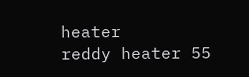heater
reddy heater 55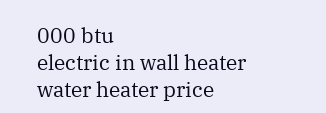000 btu
electric in wall heater
water heater price